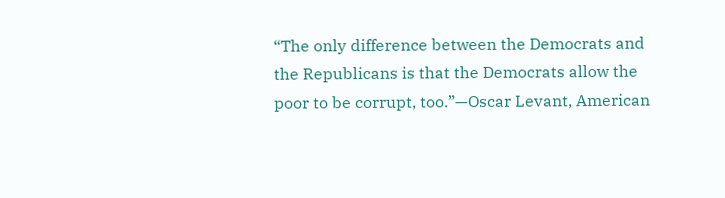“The only difference between the Democrats and the Republicans is that the Democrats allow the poor to be corrupt, too.”—Oscar Levant, American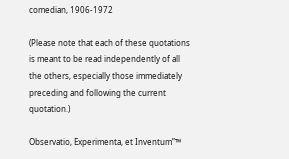comedian, 1906-1972

(Please note that each of these quotations is meant to be read independently of all the others, especially those immediately preceding and following the current quotation.)

Observatio, Experimenta, et Inventum”™